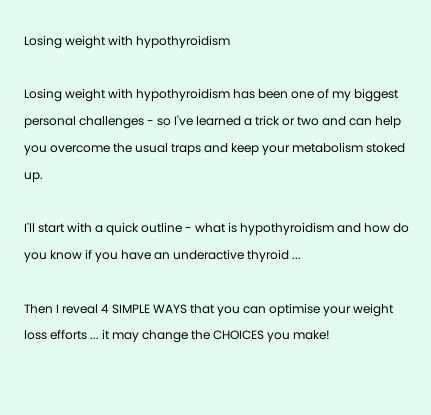Losing weight with hypothyroidism

Losing weight with hypothyroidism has been one of my biggest personal challenges - so I've learned a trick or two and can help you overcome the usual traps and keep your metabolism stoked up.

I'll start with a quick outline - what is hypothyroidism and how do you know if you have an underactive thyroid ...

Then I reveal 4 SIMPLE WAYS that you can optimise your weight loss efforts ... it may change the CHOICES you make!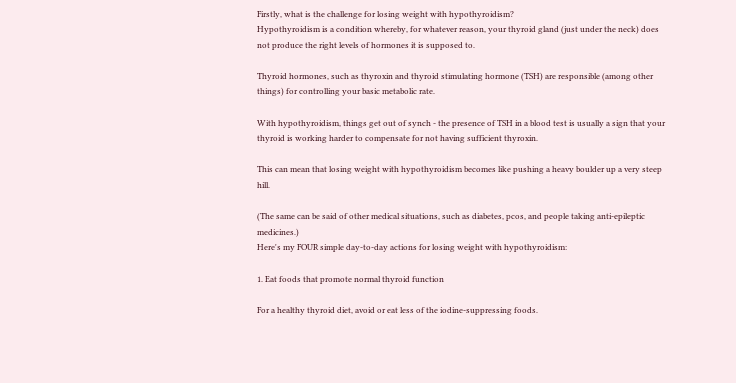Firstly, what is the challenge for losing weight with hypothyroidism?
Hypothyroidism is a condition whereby, for whatever reason, your thyroid gland (just under the neck) does not produce the right levels of hormones it is supposed to.

Thyroid hormones, such as thyroxin and thyroid stimulating hormone (TSH) are responsible (among other things) for controlling your basic metabolic rate.

With hypothyroidism, things get out of synch - the presence of TSH in a blood test is usually a sign that your thyroid is working harder to compensate for not having sufficient thyroxin.

This can mean that losing weight with hypothyroidism becomes like pushing a heavy boulder up a very steep hill.

(The same can be said of other medical situations, such as diabetes, pcos, and people taking anti-epileptic medicines.)
Here's my FOUR simple day-to-day actions for losing weight with hypothyroidism:

1. Eat foods that promote normal thyroid function

For a healthy thyroid diet, avoid or eat less of the iodine-suppressing foods.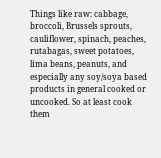Things like raw: cabbage, broccoli, Brussels sprouts, cauliflower, spinach, peaches, rutabagas, sweet potatoes, lima beans, peanuts, and especially any soy/soya based products in general cooked or uncooked. So at least cook them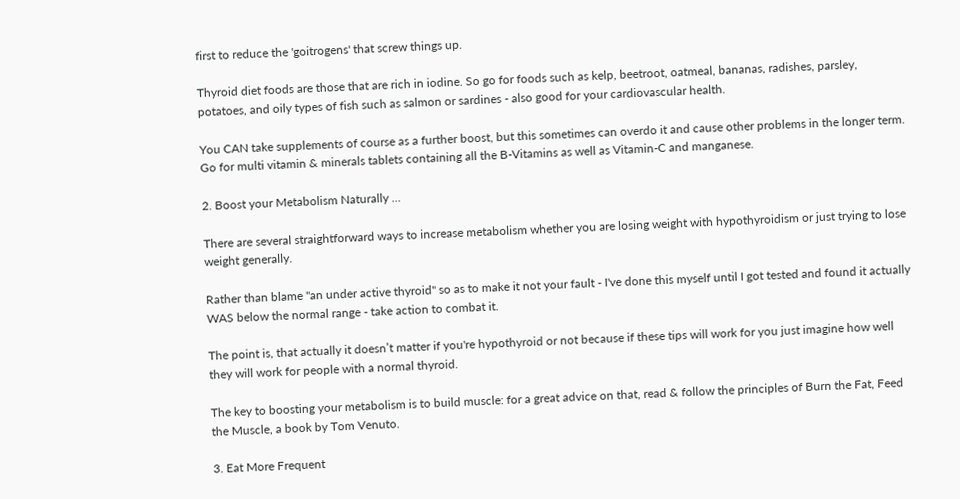first to reduce the 'goitrogens' that screw things up.

Thyroid diet foods are those that are rich in iodine. So go for foods such as kelp, beetroot, oatmeal, bananas, radishes, parsley, potatoes, and oily types of fish such as salmon or sardines - also good for your cardiovascular health.

You CAN take supplements of course as a further boost, but this sometimes can overdo it and cause other problems in the longer term.
Go for multi vitamin & minerals tablets containing all the B-Vitamins as well as Vitamin-C and manganese.

2. Boost your Metabolism Naturally ...

There are several straightforward ways to increase metabolism whether you are losing weight with hypothyroidism or just trying to lose weight generally.

Rather than blame "an under active thyroid" so as to make it not your fault - I've done this myself until I got tested and found it actually WAS below the normal range - take action to combat it.

The point is, that actually it doesn’t matter if you're hypothyroid or not because if these tips will work for you just imagine how well they will work for people with a normal thyroid.

The key to boosting your metabolism is to build muscle: for a great advice on that, read & follow the principles of Burn the Fat, Feed the Muscle, a book by Tom Venuto.

3. Eat More Frequent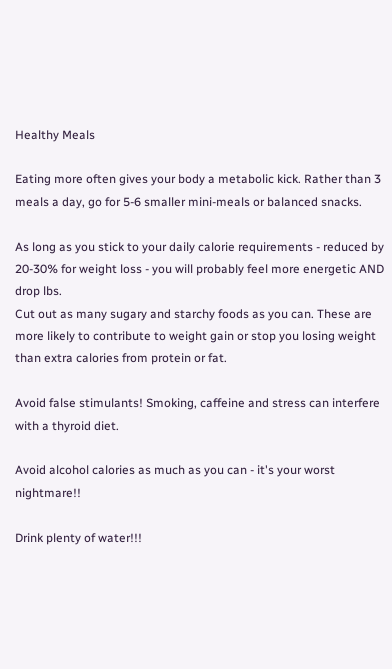Healthy Meals

Eating more often gives your body a metabolic kick. Rather than 3 meals a day, go for 5-6 smaller mini-meals or balanced snacks.

As long as you stick to your daily calorie requirements - reduced by 20-30% for weight loss - you will probably feel more energetic AND drop lbs.
Cut out as many sugary and starchy foods as you can. These are more likely to contribute to weight gain or stop you losing weight than extra calories from protein or fat.

Avoid false stimulants! Smoking, caffeine and stress can interfere with a thyroid diet.

Avoid alcohol calories as much as you can - it's your worst nightmare!!

Drink plenty of water!!!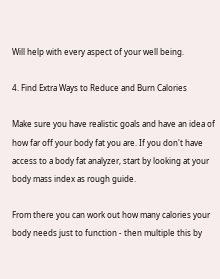Will help with every aspect of your well being.

4. Find Extra Ways to Reduce and Burn Calories

Make sure you have realistic goals and have an idea of how far off your body fat you are. If you don't have access to a body fat analyzer, start by looking at your body mass index as rough guide.

From there you can work out how many calories your body needs just to function - then multiple this by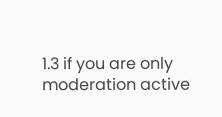1.3 if you are only moderation active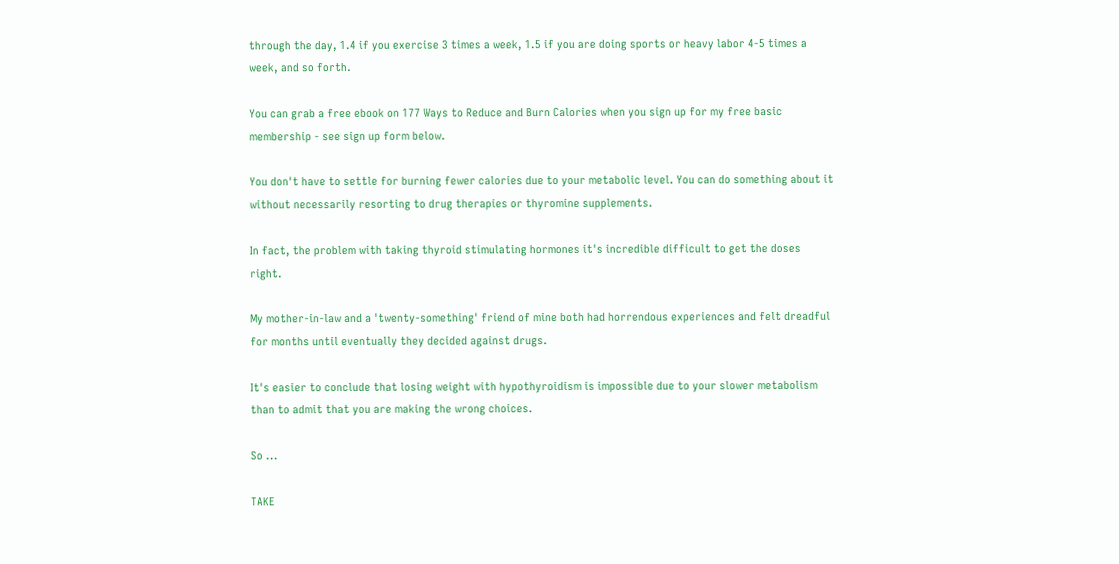through the day, 1.4 if you exercise 3 times a week, 1.5 if you are doing sports or heavy labor 4-5 times a week, and so forth.

You can grab a free ebook on 177 Ways to Reduce and Burn Calories when you sign up for my free basic membership - see sign up form below.

You don't have to settle for burning fewer calories due to your metabolic level. You can do something about it without necessarily resorting to drug therapies or thyromine supplements.

In fact, the problem with taking thyroid stimulating hormones it's incredible difficult to get the doses right.

My mother-in-law and a 'twenty-something' friend of mine both had horrendous experiences and felt dreadful for months until eventually they decided against drugs.

It's easier to conclude that losing weight with hypothyroidism is impossible due to your slower metabolism than to admit that you are making the wrong choices.

So ...

TAKE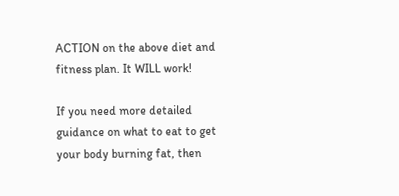ACTION on the above diet and fitness plan. It WILL work!

If you need more detailed guidance on what to eat to get your body burning fat, then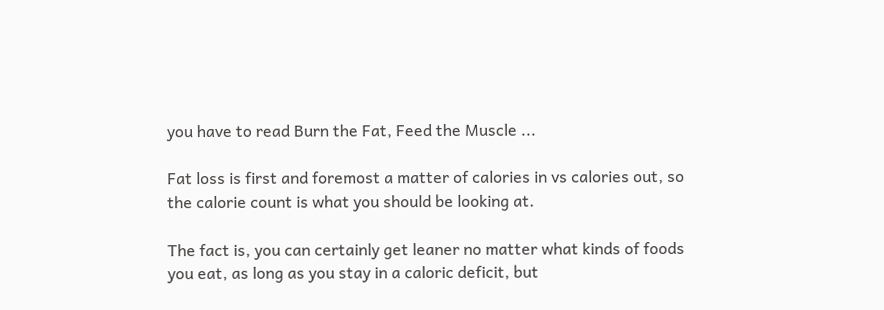you have to read Burn the Fat, Feed the Muscle ...

Fat loss is first and foremost a matter of calories in vs calories out, so the calorie count is what you should be looking at.

The fact is, you can certainly get leaner no matter what kinds of foods you eat, as long as you stay in a caloric deficit, but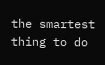the smartest thing to do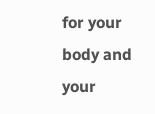for your body and your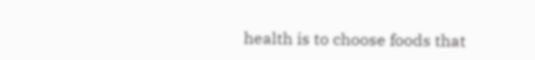health is to choose foods that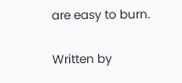are easy to burn.

Written by